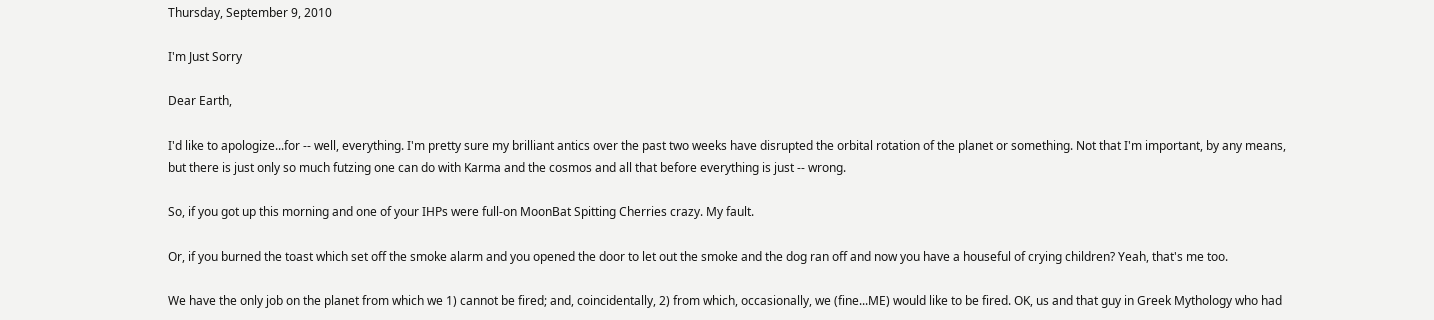Thursday, September 9, 2010

I'm Just Sorry

Dear Earth,

I'd like to apologize...for -- well, everything. I'm pretty sure my brilliant antics over the past two weeks have disrupted the orbital rotation of the planet or something. Not that I'm important, by any means, but there is just only so much futzing one can do with Karma and the cosmos and all that before everything is just -- wrong.

So, if you got up this morning and one of your IHPs were full-on MoonBat Spitting Cherries crazy. My fault.

Or, if you burned the toast which set off the smoke alarm and you opened the door to let out the smoke and the dog ran off and now you have a houseful of crying children? Yeah, that's me too.

We have the only job on the planet from which we 1) cannot be fired; and, coincidentally, 2) from which, occasionally, we (fine...ME) would like to be fired. OK, us and that guy in Greek Mythology who had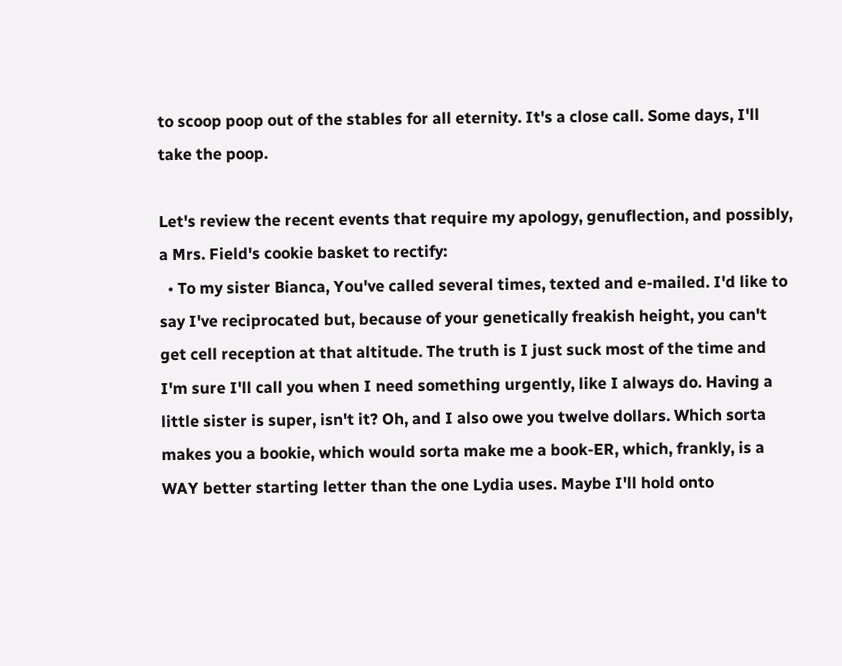to scoop poop out of the stables for all eternity. It's a close call. Some days, I'll take the poop.

Let's review the recent events that require my apology, genuflection, and possibly, a Mrs. Field's cookie basket to rectify:
  • To my sister Bianca, You've called several times, texted and e-mailed. I'd like to say I've reciprocated but, because of your genetically freakish height, you can't get cell reception at that altitude. The truth is I just suck most of the time and I'm sure I'll call you when I need something urgently, like I always do. Having a little sister is super, isn't it? Oh, and I also owe you twelve dollars. Which sorta makes you a bookie, which would sorta make me a book-ER, which, frankly, is a WAY better starting letter than the one Lydia uses. Maybe I'll hold onto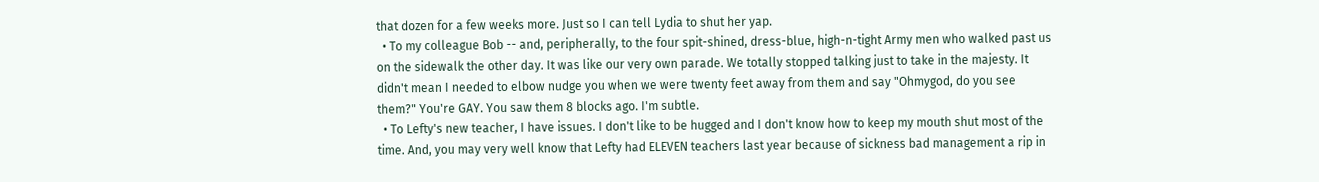that dozen for a few weeks more. Just so I can tell Lydia to shut her yap.
  • To my colleague Bob -- and, peripherally, to the four spit-shined, dress-blue, high-n-tight Army men who walked past us on the sidewalk the other day. It was like our very own parade. We totally stopped talking just to take in the majesty. It didn't mean I needed to elbow nudge you when we were twenty feet away from them and say "Ohmygod, do you see them?" You're GAY. You saw them 8 blocks ago. I'm subtle.
  • To Lefty's new teacher, I have issues. I don't like to be hugged and I don't know how to keep my mouth shut most of the time. And, you may very well know that Lefty had ELEVEN teachers last year because of sickness bad management a rip in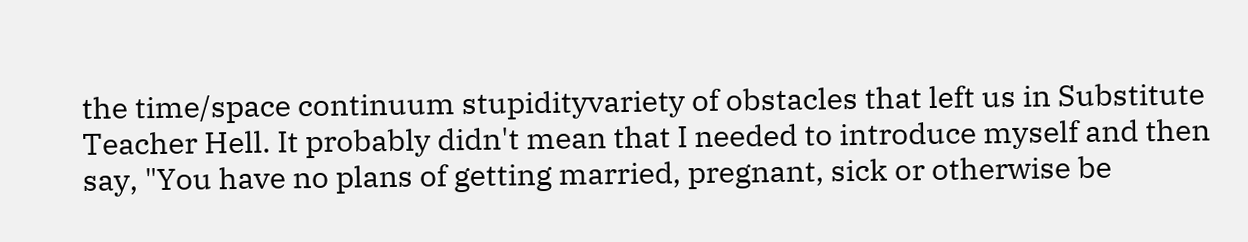the time/space continuum stupidityvariety of obstacles that left us in Substitute Teacher Hell. It probably didn't mean that I needed to introduce myself and then say, "You have no plans of getting married, pregnant, sick or otherwise be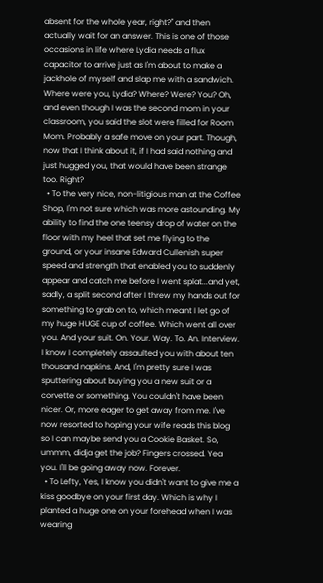absent for the whole year, right?" and then actually wait for an answer. This is one of those occasions in life where Lydia needs a flux capacitor to arrive just as I'm about to make a jackhole of myself and slap me with a sandwich. Where were you, Lydia? Where? Were? You? Oh, and even though I was the second mom in your classroom, you said the slot were filled for Room Mom. Probably a safe move on your part. Though, now that I think about it, if I had said nothing and just hugged you, that would have been strange too. Right?
  • To the very nice, non-litigious man at the Coffee Shop, I'm not sure which was more astounding. My ability to find the one teensy drop of water on the floor with my heel that set me flying to the ground, or your insane Edward Cullenish super speed and strength that enabled you to suddenly appear and catch me before I went splat...and yet, sadly, a split second after I threw my hands out for something to grab on to, which meant I let go of my huge HUGE cup of coffee. Which went all over you. And your suit. On. Your. Way. To. An. Interview. I know I completely assaulted you with about ten thousand napkins. And, I'm pretty sure I was sputtering about buying you a new suit or a corvette or something. You couldn't have been nicer. Or, more eager to get away from me. I've now resorted to hoping your wife reads this blog so I can maybe send you a Cookie Basket. So, ummm, didja get the job? Fingers crossed. Yea you. I'll be going away now. Forever.
  • To Lefty, Yes, I know you didn't want to give me a kiss goodbye on your first day. Which is why I planted a huge one on your forehead when I was wearing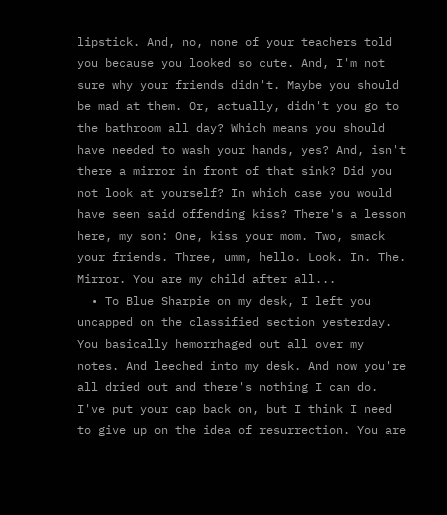lipstick. And, no, none of your teachers told you because you looked so cute. And, I'm not sure why your friends didn't. Maybe you should be mad at them. Or, actually, didn't you go to the bathroom all day? Which means you should have needed to wash your hands, yes? And, isn't there a mirror in front of that sink? Did you not look at yourself? In which case you would have seen said offending kiss? There's a lesson here, my son: One, kiss your mom. Two, smack your friends. Three, umm, hello. Look. In. The. Mirror. You are my child after all...
  • To Blue Sharpie on my desk, I left you uncapped on the classified section yesterday. You basically hemorrhaged out all over my notes. And leeched into my desk. And now you're all dried out and there's nothing I can do. I've put your cap back on, but I think I need to give up on the idea of resurrection. You are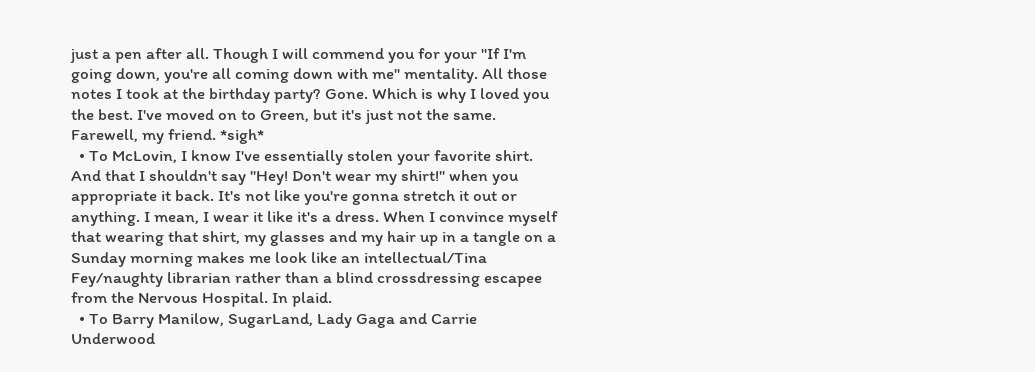just a pen after all. Though I will commend you for your "If I'm going down, you're all coming down with me" mentality. All those notes I took at the birthday party? Gone. Which is why I loved you the best. I've moved on to Green, but it's just not the same. Farewell, my friend. *sigh*
  • To McLovin, I know I've essentially stolen your favorite shirt. And that I shouldn't say "Hey! Don't wear my shirt!" when you appropriate it back. It's not like you're gonna stretch it out or anything. I mean, I wear it like it's a dress. When I convince myself that wearing that shirt, my glasses and my hair up in a tangle on a Sunday morning makes me look like an intellectual/Tina Fey/naughty librarian rather than a blind crossdressing escapee from the Nervous Hospital. In plaid.
  • To Barry Manilow, SugarLand, Lady Gaga and Carrie Underwood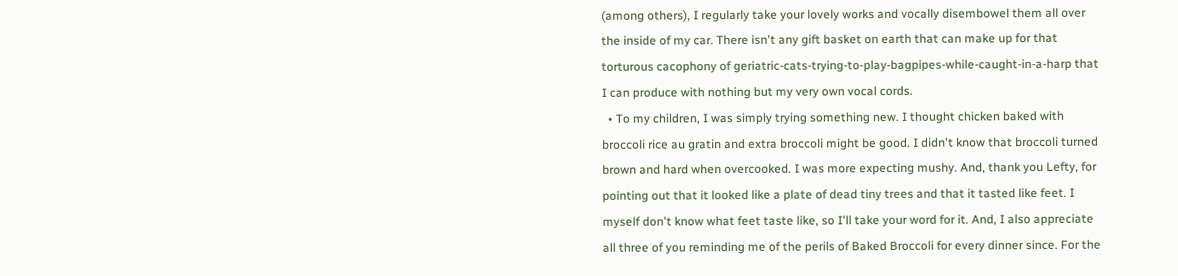(among others), I regularly take your lovely works and vocally disembowel them all over the inside of my car. There isn't any gift basket on earth that can make up for that torturous cacophony of geriatric-cats-trying-to-play-bagpipes-while-caught-in-a-harp that I can produce with nothing but my very own vocal cords.
  • To my children, I was simply trying something new. I thought chicken baked with broccoli rice au gratin and extra broccoli might be good. I didn't know that broccoli turned brown and hard when overcooked. I was more expecting mushy. And, thank you Lefty, for pointing out that it looked like a plate of dead tiny trees and that it tasted like feet. I myself don't know what feet taste like, so I'll take your word for it. And, I also appreciate all three of you reminding me of the perils of Baked Broccoli for every dinner since. For the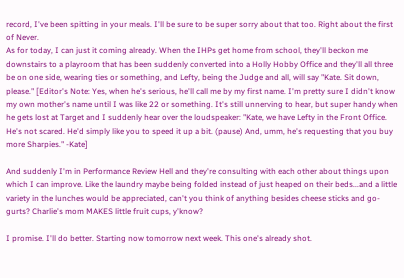record, I've been spitting in your meals. I'll be sure to be super sorry about that too. Right about the first of Never.
As for today, I can just it coming already. When the IHPs get home from school, they'll beckon me downstairs to a playroom that has been suddenly converted into a Holly Hobby Office and they'll all three be on one side, wearing ties or something, and Lefty, being the Judge and all, will say "Kate. Sit down, please." [Editor's Note: Yes, when he's serious, he'll call me by my first name. I'm pretty sure I didn't know my own mother's name until I was like 22 or something. It's still unnerving to hear, but super handy when he gets lost at Target and I suddenly hear over the loudspeaker: "Kate, we have Lefty in the Front Office. He's not scared. He'd simply like you to speed it up a bit. (pause) And, umm, he's requesting that you buy more Sharpies." -Kate]

And suddenly I'm in Performance Review Hell and they're consulting with each other about things upon which I can improve. Like the laundry maybe being folded instead of just heaped on their beds...and a little variety in the lunches would be appreciated, can't you think of anything besides cheese sticks and go-gurts? Charlie's mom MAKES little fruit cups, y'know?

I promise. I'll do better. Starting now tomorrow next week. This one's already shot.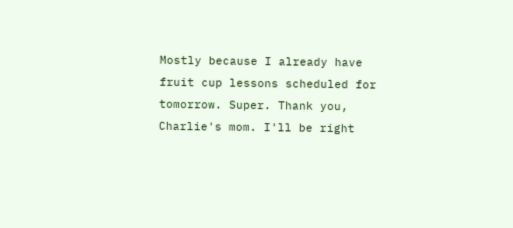Mostly because I already have fruit cup lessons scheduled for tomorrow. Super. Thank you, Charlie's mom. I'll be right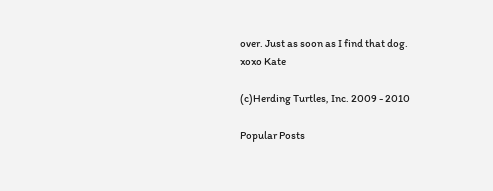over. Just as soon as I find that dog.
xoxo Kate

(c)Herding Turtles, Inc. 2009 - 2010

Popular Posts